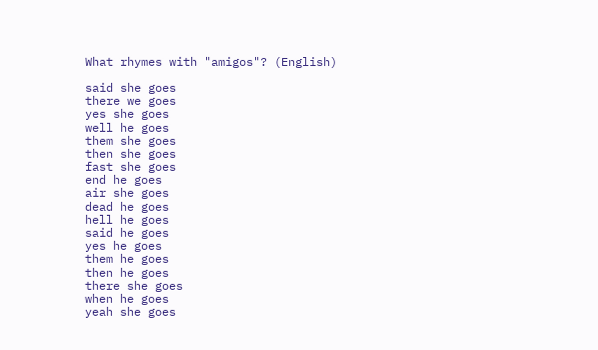What rhymes with "amigos"? (English)

said she goes
there we goes
yes she goes
well he goes
them she goes
then she goes
fast she goes
end he goes
air she goes
dead he goes
hell he goes
said he goes
yes he goes
them he goes
then he goes
there she goes
when he goes
yeah she goes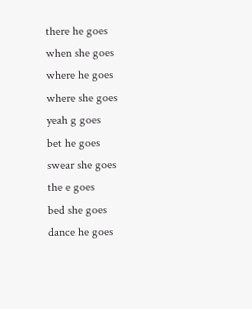there he goes
when she goes
where he goes
where she goes
yeah g goes
bet he goes
swear she goes
the e goes
bed she goes
dance he goes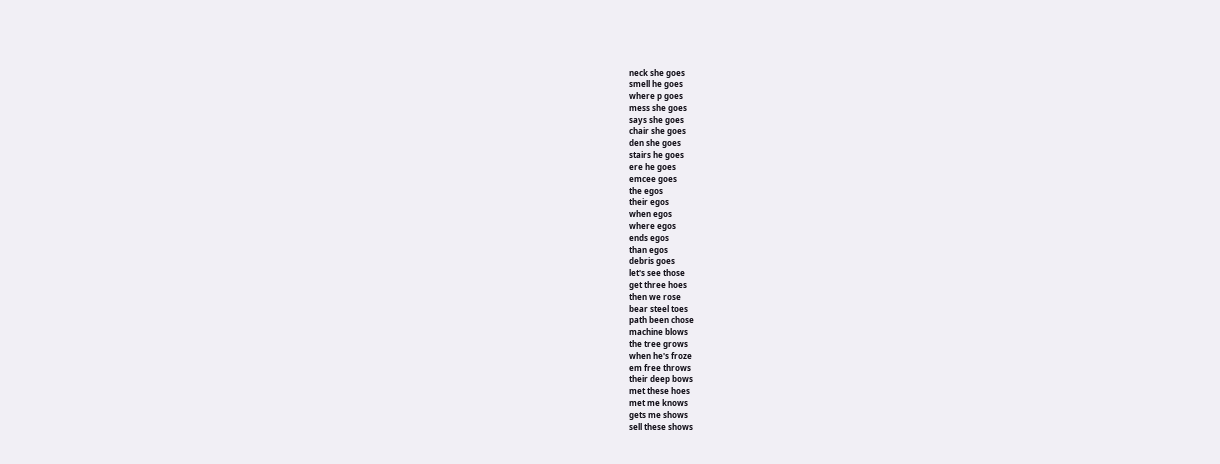neck she goes
smell he goes
where p goes
mess she goes
says she goes
chair she goes
den she goes
stairs he goes
ere he goes
emcee goes
the egos
their egos
when egos
where egos
ends egos
than egos
debris goes
let's see those
get three hoes
then we rose
bear steel toes
path been chose
machine blows
the tree grows
when he's froze
em free throws
their deep bows
met these hoes
met me knows
gets me shows
sell these shows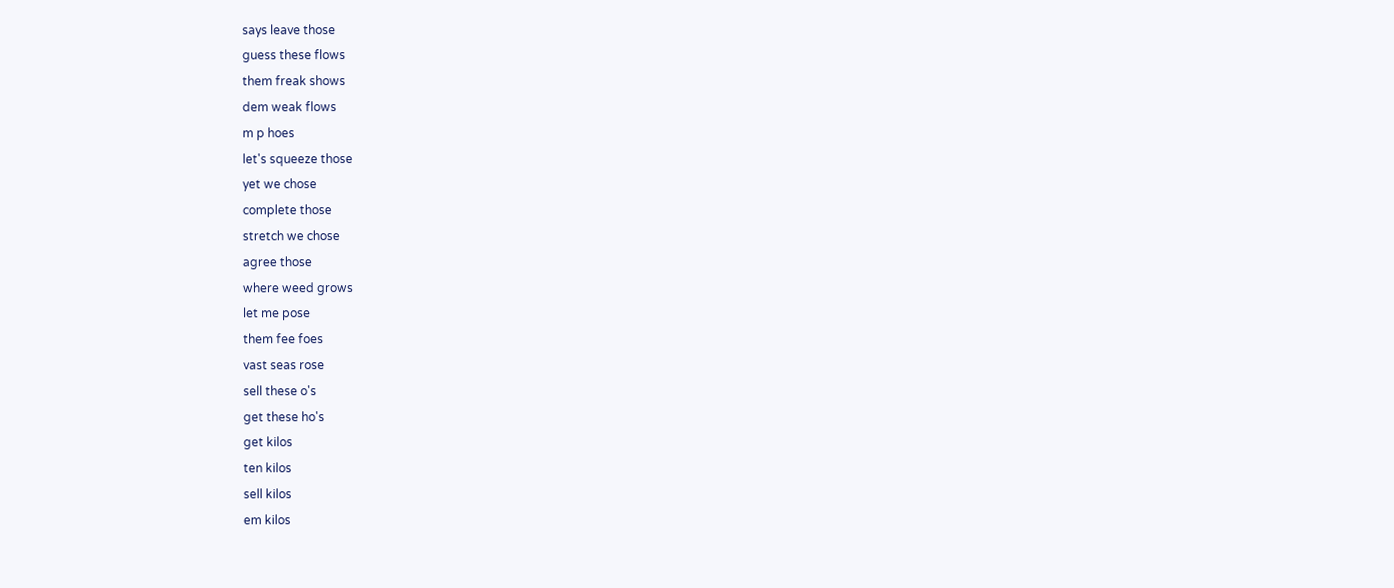says leave those
guess these flows
them freak shows
dem weak flows
m p hoes
let's squeeze those
yet we chose
complete those
stretch we chose
agree those
where weed grows
let me pose
them fee foes
vast seas rose
sell these o's
get these ho's
get kilos
ten kilos
sell kilos
em kilos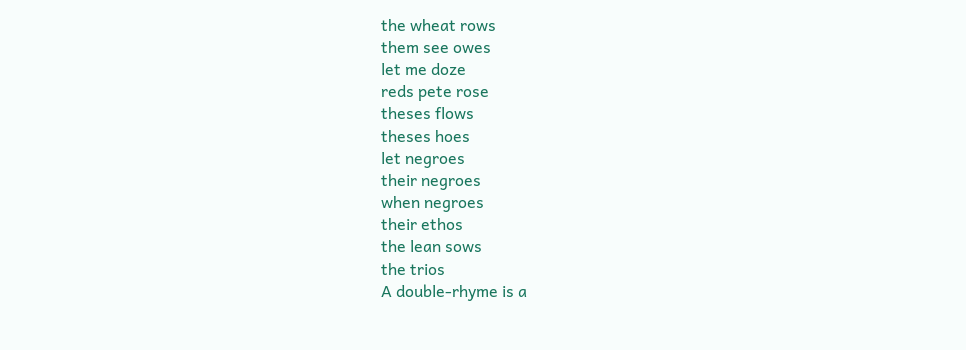the wheat rows
them see owes
let me doze
reds pete rose
theses flows
theses hoes
let negroes
their negroes
when negroes
their ethos
the lean sows
the trios
A double-rhyme is a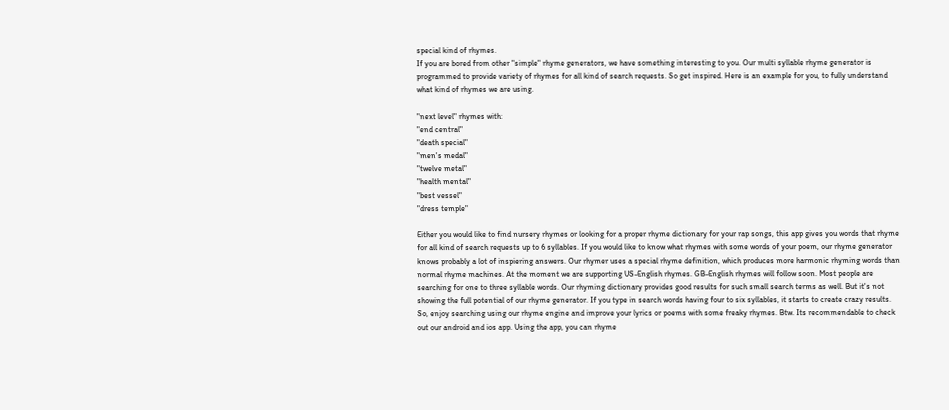special kind of rhymes.
If you are bored from other "simple" rhyme generators, we have something interesting to you. Our multi syllable rhyme generator is programmed to provide variety of rhymes for all kind of search requests. So get inspired. Here is an example for you, to fully understand what kind of rhymes we are using.

"next level" rhymes with:
"end central"
"death special"
"men's medal"
"twelve metal"
"health mental"
"best vessel"
"dress temple"

Either you would like to find nursery rhymes or looking for a proper rhyme dictionary for your rap songs, this app gives you words that rhyme for all kind of search requests up to 6 syllables. If you would like to know what rhymes with some words of your poem, our rhyme generator knows probably a lot of inspiering answers. Our rhymer uses a special rhyme definition, which produces more harmonic rhyming words than normal rhyme machines. At the moment we are supporting US-English rhymes. GB-English rhymes will follow soon. Most people are searching for one to three syllable words. Our rhyming dictionary provides good results for such small search terms as well. But it's not showing the full potential of our rhyme generator. If you type in search words having four to six syllables, it starts to create crazy results. So, enjoy searching using our rhyme engine and improve your lyrics or poems with some freaky rhymes. Btw. Its recommendable to check out our android and ios app. Using the app, you can rhyme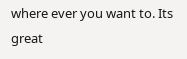where ever you want to. Its great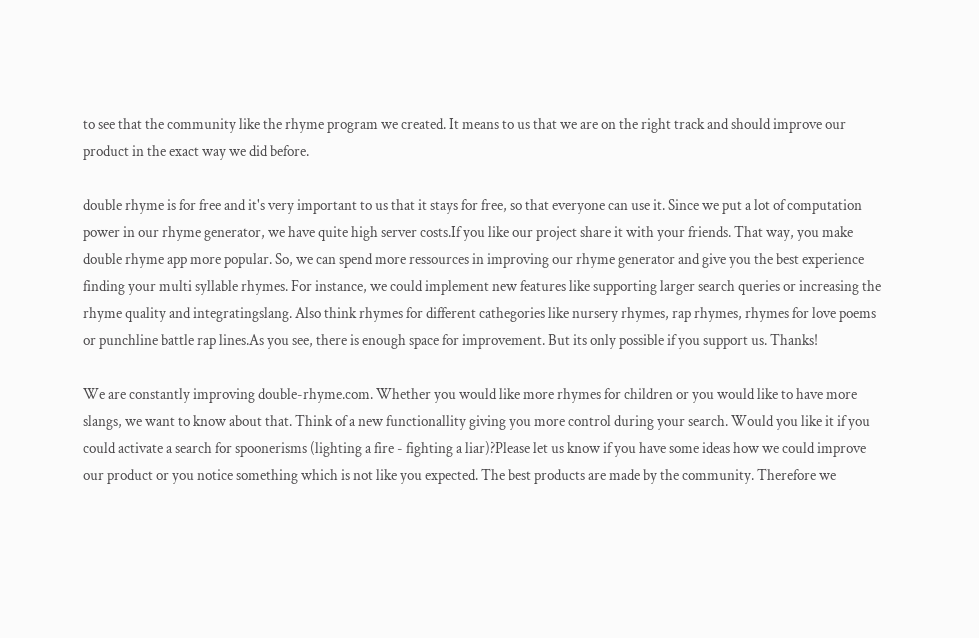to see that the community like the rhyme program we created. It means to us that we are on the right track and should improve our product in the exact way we did before.

double rhyme is for free and it's very important to us that it stays for free, so that everyone can use it. Since we put a lot of computation power in our rhyme generator, we have quite high server costs.If you like our project share it with your friends. That way, you make double rhyme app more popular. So, we can spend more ressources in improving our rhyme generator and give you the best experience finding your multi syllable rhymes. For instance, we could implement new features like supporting larger search queries or increasing the rhyme quality and integratingslang. Also think rhymes for different cathegories like nursery rhymes, rap rhymes, rhymes for love poems or punchline battle rap lines.As you see, there is enough space for improvement. But its only possible if you support us. Thanks!

We are constantly improving double-rhyme.com. Whether you would like more rhymes for children or you would like to have more slangs, we want to know about that. Think of a new functionallity giving you more control during your search. Would you like it if you could activate a search for spoonerisms (lighting a fire - fighting a liar)?Please let us know if you have some ideas how we could improve our product or you notice something which is not like you expected. The best products are made by the community. Therefore we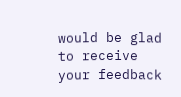would be glad to receive your feedback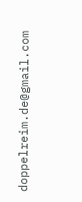doppelreim.de@gmail.com